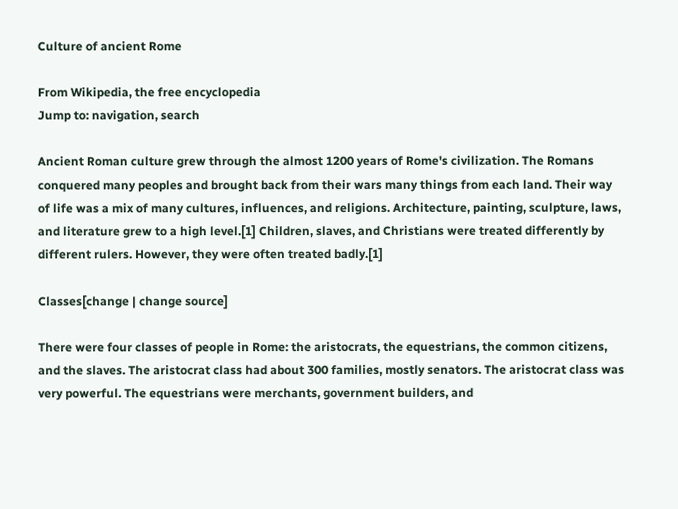Culture of ancient Rome

From Wikipedia, the free encyclopedia
Jump to: navigation, search

Ancient Roman culture grew through the almost 1200 years of Rome's civilization. The Romans conquered many peoples and brought back from their wars many things from each land. Their way of life was a mix of many cultures, influences, and religions. Architecture, painting, sculpture, laws, and literature grew to a high level.[1] Children, slaves, and Christians were treated differently by different rulers. However, they were often treated badly.[1]

Classes[change | change source]

There were four classes of people in Rome: the aristocrats, the equestrians, the common citizens, and the slaves. The aristocrat class had about 300 families, mostly senators. The aristocrat class was very powerful. The equestrians were merchants, government builders, and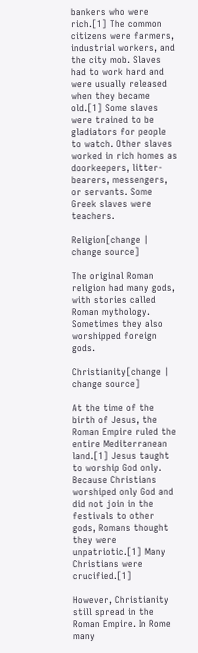bankers who were rich.[1] The common citizens were farmers, industrial workers, and the city mob. Slaves had to work hard and were usually released when they became old.[1] Some slaves were trained to be gladiators for people to watch. Other slaves worked in rich homes as doorkeepers, litter-bearers, messengers, or servants. Some Greek slaves were teachers.

Religion[change | change source]

The original Roman religion had many gods, with stories called Roman mythology. Sometimes they also worshipped foreign gods.

Christianity[change | change source]

At the time of the birth of Jesus, the Roman Empire ruled the entire Mediterranean land.[1] Jesus taught to worship God only. Because Christians worshiped only God and did not join in the festivals to other gods, Romans thought they were unpatriotic.[1] Many Christians were crucified.[1]

However, Christianity still spread in the Roman Empire. In Rome many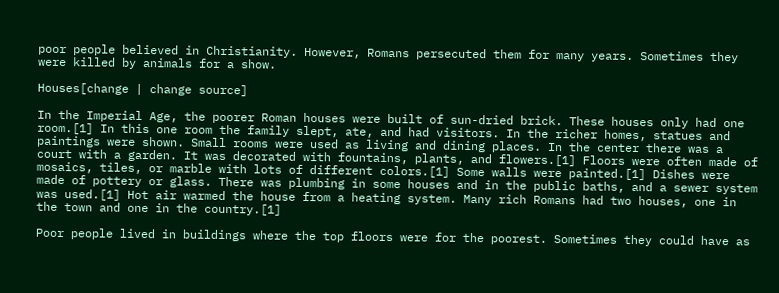poor people believed in Christianity. However, Romans persecuted them for many years. Sometimes they were killed by animals for a show.

Houses[change | change source]

In the Imperial Age, the poorer Roman houses were built of sun-dried brick. These houses only had one room.[1] In this one room the family slept, ate, and had visitors. In the richer homes, statues and paintings were shown. Small rooms were used as living and dining places. In the center there was a court with a garden. It was decorated with fountains, plants, and flowers.[1] Floors were often made of mosaics, tiles, or marble with lots of different colors.[1] Some walls were painted.[1] Dishes were made of pottery or glass. There was plumbing in some houses and in the public baths, and a sewer system was used.[1] Hot air warmed the house from a heating system. Many rich Romans had two houses, one in the town and one in the country.[1]

Poor people lived in buildings where the top floors were for the poorest. Sometimes they could have as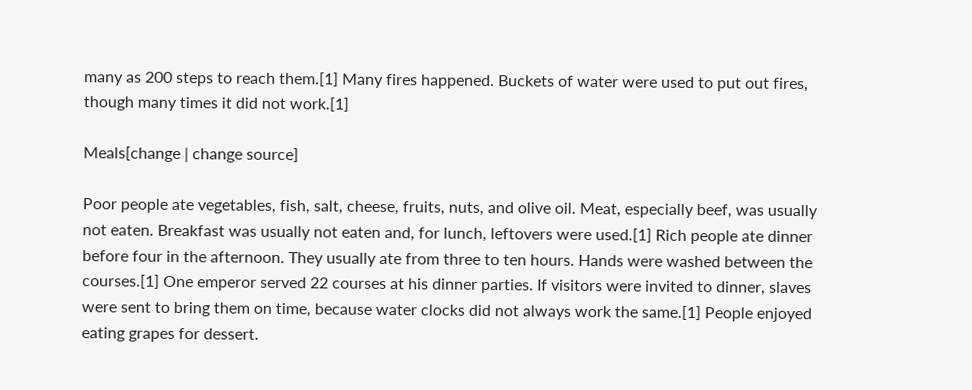many as 200 steps to reach them.[1] Many fires happened. Buckets of water were used to put out fires, though many times it did not work.[1]

Meals[change | change source]

Poor people ate vegetables, fish, salt, cheese, fruits, nuts, and olive oil. Meat, especially beef, was usually not eaten. Breakfast was usually not eaten and, for lunch, leftovers were used.[1] Rich people ate dinner before four in the afternoon. They usually ate from three to ten hours. Hands were washed between the courses.[1] One emperor served 22 courses at his dinner parties. If visitors were invited to dinner, slaves were sent to bring them on time, because water clocks did not always work the same.[1] People enjoyed eating grapes for dessert.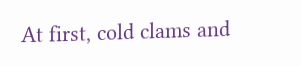At first, cold clams and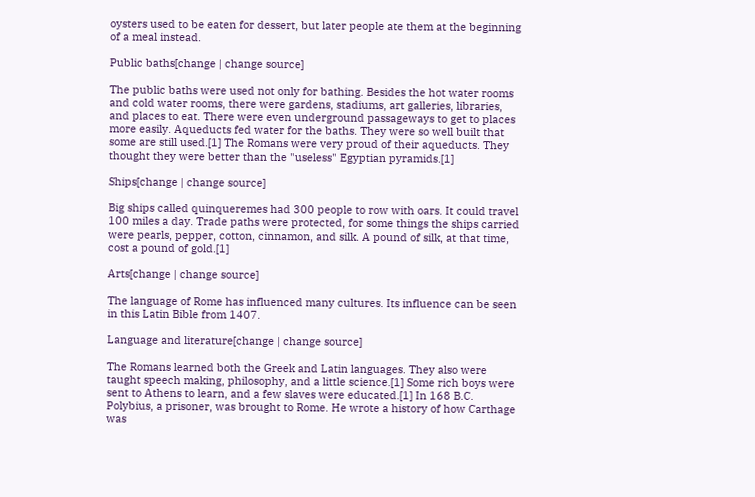oysters used to be eaten for dessert, but later people ate them at the beginning of a meal instead.

Public baths[change | change source]

The public baths were used not only for bathing. Besides the hot water rooms and cold water rooms, there were gardens, stadiums, art galleries, libraries, and places to eat. There were even underground passageways to get to places more easily. Aqueducts fed water for the baths. They were so well built that some are still used.[1] The Romans were very proud of their aqueducts. They thought they were better than the "useless" Egyptian pyramids.[1]

Ships[change | change source]

Big ships called quinqueremes had 300 people to row with oars. It could travel 100 miles a day. Trade paths were protected, for some things the ships carried were pearls, pepper, cotton, cinnamon, and silk. A pound of silk, at that time, cost a pound of gold.[1]

Arts[change | change source]

The language of Rome has influenced many cultures. Its influence can be seen in this Latin Bible from 1407.

Language and literature[change | change source]

The Romans learned both the Greek and Latin languages. They also were taught speech making, philosophy, and a little science.[1] Some rich boys were sent to Athens to learn, and a few slaves were educated.[1] In 168 B.C. Polybius, a prisoner, was brought to Rome. He wrote a history of how Carthage was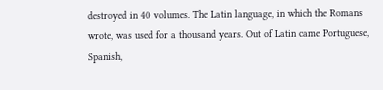destroyed in 40 volumes. The Latin language, in which the Romans wrote, was used for a thousand years. Out of Latin came Portuguese, Spanish,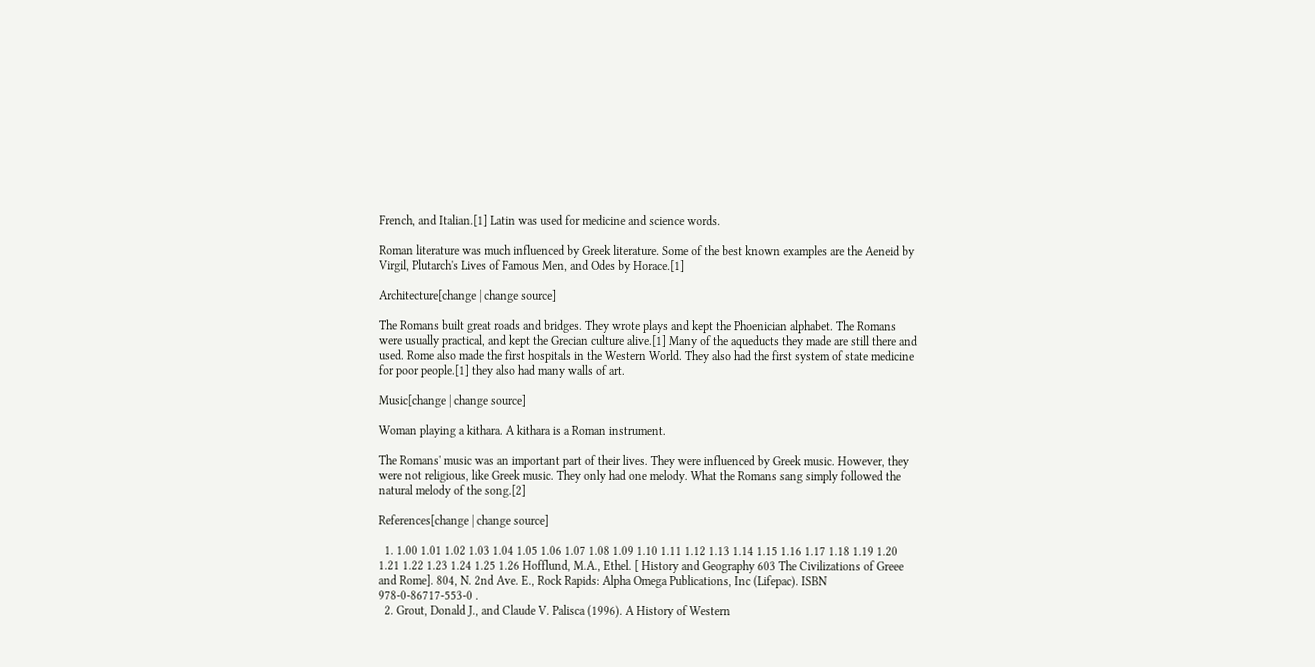French, and Italian.[1] Latin was used for medicine and science words.

Roman literature was much influenced by Greek literature. Some of the best known examples are the Aeneid by Virgil, Plutarch's Lives of Famous Men, and Odes by Horace.[1]

Architecture[change | change source]

The Romans built great roads and bridges. They wrote plays and kept the Phoenician alphabet. The Romans were usually practical, and kept the Grecian culture alive.[1] Many of the aqueducts they made are still there and used. Rome also made the first hospitals in the Western World. They also had the first system of state medicine for poor people.[1] they also had many walls of art.

Music[change | change source]

Woman playing a kithara. A kithara is a Roman instrument.

The Romans' music was an important part of their lives. They were influenced by Greek music. However, they were not religious, like Greek music. They only had one melody. What the Romans sang simply followed the natural melody of the song.[2]

References[change | change source]

  1. 1.00 1.01 1.02 1.03 1.04 1.05 1.06 1.07 1.08 1.09 1.10 1.11 1.12 1.13 1.14 1.15 1.16 1.17 1.18 1.19 1.20 1.21 1.22 1.23 1.24 1.25 1.26 Hofflund, M.A., Ethel. [ History and Geography 603 The Civilizations of Greee and Rome]. 804, N. 2nd Ave. E., Rock Rapids: Alpha Omega Publications, Inc (Lifepac). ISBN 978-0-86717-553-0 .
  2. Grout, Donald J., and Claude V. Palisca (1996). A History of Western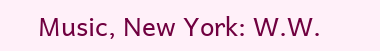Music, New York: W.W.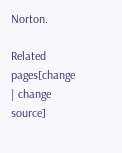Norton.

Related pages[change | change source]